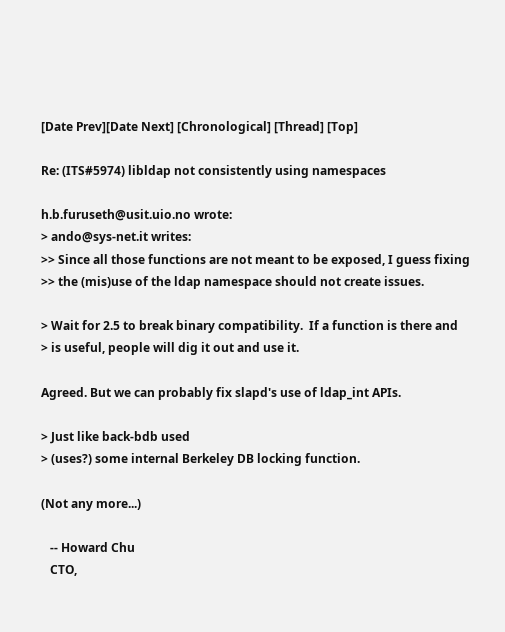[Date Prev][Date Next] [Chronological] [Thread] [Top]

Re: (ITS#5974) libldap not consistently using namespaces

h.b.furuseth@usit.uio.no wrote:
> ando@sys-net.it writes:
>> Since all those functions are not meant to be exposed, I guess fixing
>> the (mis)use of the ldap namespace should not create issues.

> Wait for 2.5 to break binary compatibility.  If a function is there and
> is useful, people will dig it out and use it.

Agreed. But we can probably fix slapd's use of ldap_int APIs.

> Just like back-bdb used
> (uses?) some internal Berkeley DB locking function.

(Not any more...)

   -- Howard Chu
   CTO,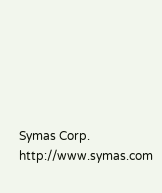Symas Corp.           http://www.symas.com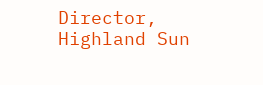Director, Highland Sun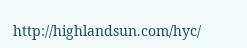http://highlandsun.com/hyc/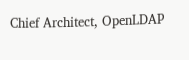Chief Architect, OpenLDAP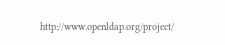http://www.openldap.org/project/